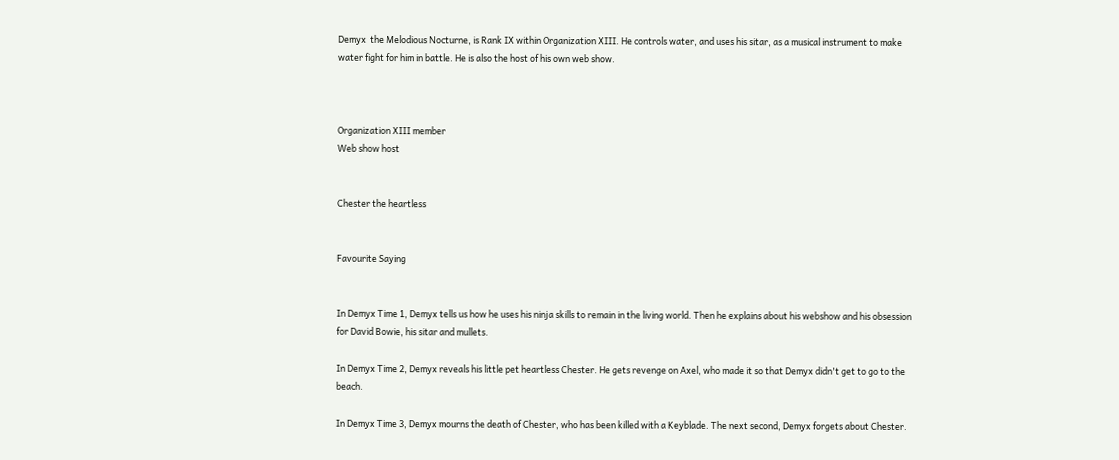Demyx  the Melodious Nocturne, is Rank IX within Organization XIII. He controls water, and uses his sitar, as a musical instrument to make water fight for him in battle. He is also the host of his own web show.



Organization XIII member
Web show host


Chester the heartless


Favourite Saying


In Demyx Time 1, Demyx tells us how he uses his ninja skills to remain in the living world. Then he explains about his webshow and his obsession for David Bowie, his sitar and mullets.

In Demyx Time 2, Demyx reveals his little pet heartless Chester. He gets revenge on Axel, who made it so that Demyx didn't get to go to the beach.

In Demyx Time 3, Demyx mourns the death of Chester, who has been killed with a Keyblade. The next second, Demyx forgets about Chester.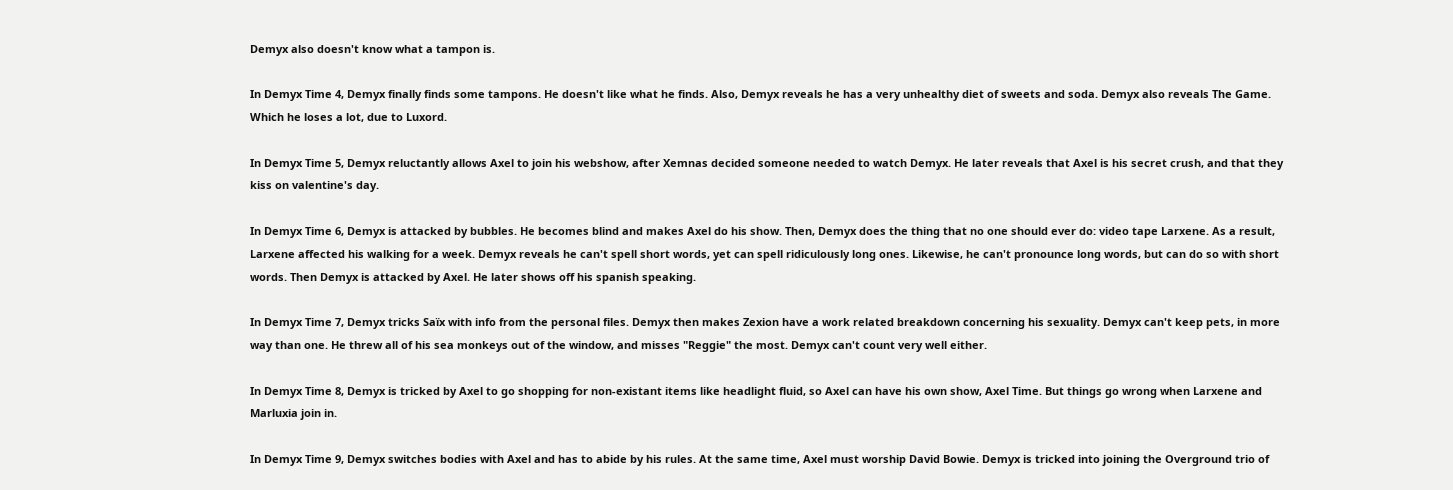Demyx also doesn't know what a tampon is.

In Demyx Time 4, Demyx finally finds some tampons. He doesn't like what he finds. Also, Demyx reveals he has a very unhealthy diet of sweets and soda. Demyx also reveals The Game. Which he loses a lot, due to Luxord.

In Demyx Time 5, Demyx reluctantly allows Axel to join his webshow, after Xemnas decided someone needed to watch Demyx. He later reveals that Axel is his secret crush, and that they kiss on valentine's day.

In Demyx Time 6, Demyx is attacked by bubbles. He becomes blind and makes Axel do his show. Then, Demyx does the thing that no one should ever do: video tape Larxene. As a result, Larxene affected his walking for a week. Demyx reveals he can't spell short words, yet can spell ridiculously long ones. Likewise, he can't pronounce long words, but can do so with short words. Then Demyx is attacked by Axel. He later shows off his spanish speaking.

In Demyx Time 7, Demyx tricks Saïx with info from the personal files. Demyx then makes Zexion have a work related breakdown concerning his sexuality. Demyx can't keep pets, in more way than one. He threw all of his sea monkeys out of the window, and misses "Reggie" the most. Demyx can't count very well either.

In Demyx Time 8, Demyx is tricked by Axel to go shopping for non-existant items like headlight fluid, so Axel can have his own show, Axel Time. But things go wrong when Larxene and Marluxia join in.

In Demyx Time 9, Demyx switches bodies with Axel and has to abide by his rules. At the same time, Axel must worship David Bowie. Demyx is tricked into joining the Overground trio of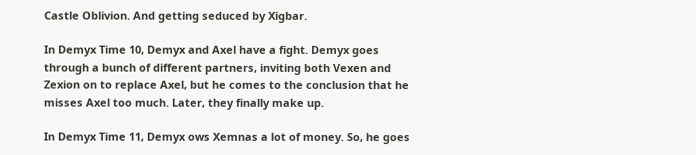Castle Oblivion. And getting seduced by Xigbar.

In Demyx Time 10, Demyx and Axel have a fight. Demyx goes through a bunch of different partners, inviting both Vexen and Zexion on to replace Axel, but he comes to the conclusion that he misses Axel too much. Later, they finally make up.

In Demyx Time 11, Demyx ows Xemnas a lot of money. So, he goes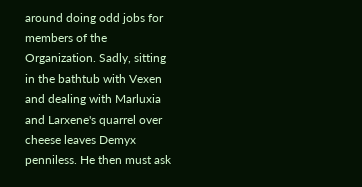around doing odd jobs for members of the Organization. Sadly, sitting in the bathtub with Vexen and dealing with Marluxia and Larxene's quarrel over cheese leaves Demyx penniless. He then must ask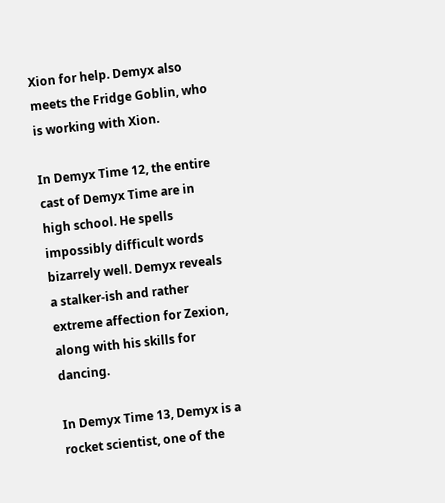Xion for help. Demyx also meets the Fridge Goblin, who is working with Xion.

In Demyx Time 12, the entire cast of Demyx Time are in high school. He spells impossibly difficult words bizarrely well. Demyx reveals a stalker-ish and rather extreme affection for Zexion, along with his skills for dancing.

In Demyx Time 13, Demyx is a rocket scientist, one of the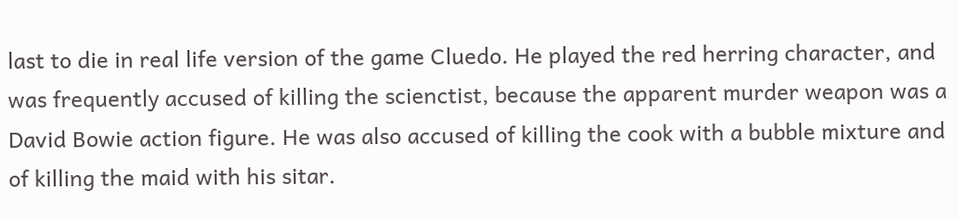last to die in real life version of the game Cluedo. He played the red herring character, and was frequently accused of killing the scienctist, because the apparent murder weapon was a David Bowie action figure. He was also accused of killing the cook with a bubble mixture and of killing the maid with his sitar.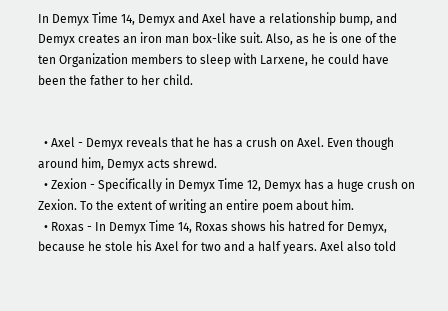In Demyx Time 14, Demyx and Axel have a relationship bump, and Demyx creates an iron man box-like suit. Also, as he is one of the ten Organization members to sleep with Larxene, he could have been the father to her child.


  • Axel - Demyx reveals that he has a crush on Axel. Even though around him, Demyx acts shrewd.
  • Zexion - Specifically in Demyx Time 12, Demyx has a huge crush on Zexion. To the extent of writing an entire poem about him.
  • Roxas - In Demyx Time 14, Roxas shows his hatred for Demyx, because he stole his Axel for two and a half years. Axel also told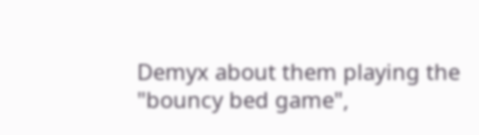Demyx about them playing the "bouncy bed game",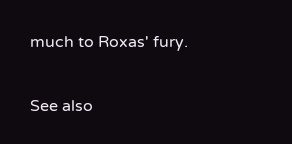much to Roxas' fury.

See also